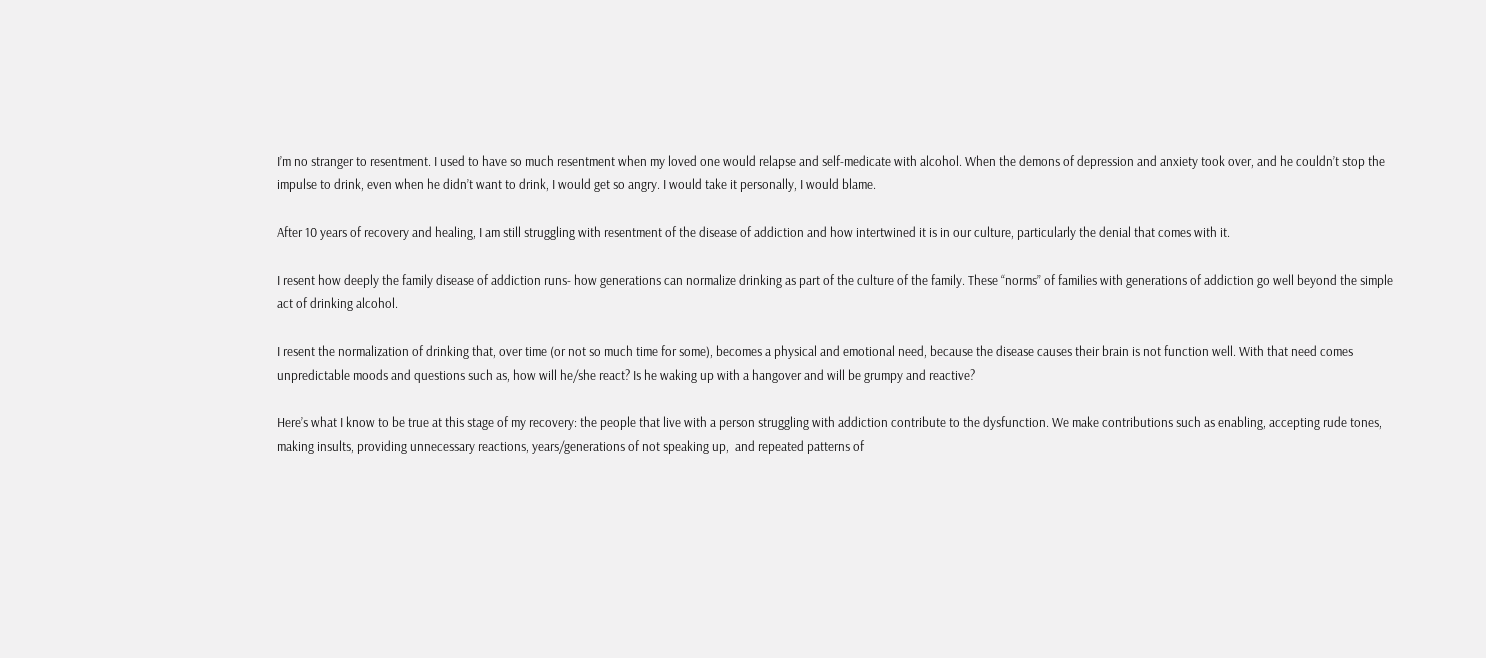I’m no stranger to resentment. I used to have so much resentment when my loved one would relapse and self-medicate with alcohol. When the demons of depression and anxiety took over, and he couldn’t stop the impulse to drink, even when he didn’t want to drink, I would get so angry. I would take it personally, I would blame.

After 10 years of recovery and healing, I am still struggling with resentment of the disease of addiction and how intertwined it is in our culture, particularly the denial that comes with it.

I resent how deeply the family disease of addiction runs- how generations can normalize drinking as part of the culture of the family. These “norms” of families with generations of addiction go well beyond the simple act of drinking alcohol.

I resent the normalization of drinking that, over time (or not so much time for some), becomes a physical and emotional need, because the disease causes their brain is not function well. With that need comes unpredictable moods and questions such as, how will he/she react? Is he waking up with a hangover and will be grumpy and reactive?

Here’s what I know to be true at this stage of my recovery: the people that live with a person struggling with addiction contribute to the dysfunction. We make contributions such as enabling, accepting rude tones, making insults, providing unnecessary reactions, years/generations of not speaking up,  and repeated patterns of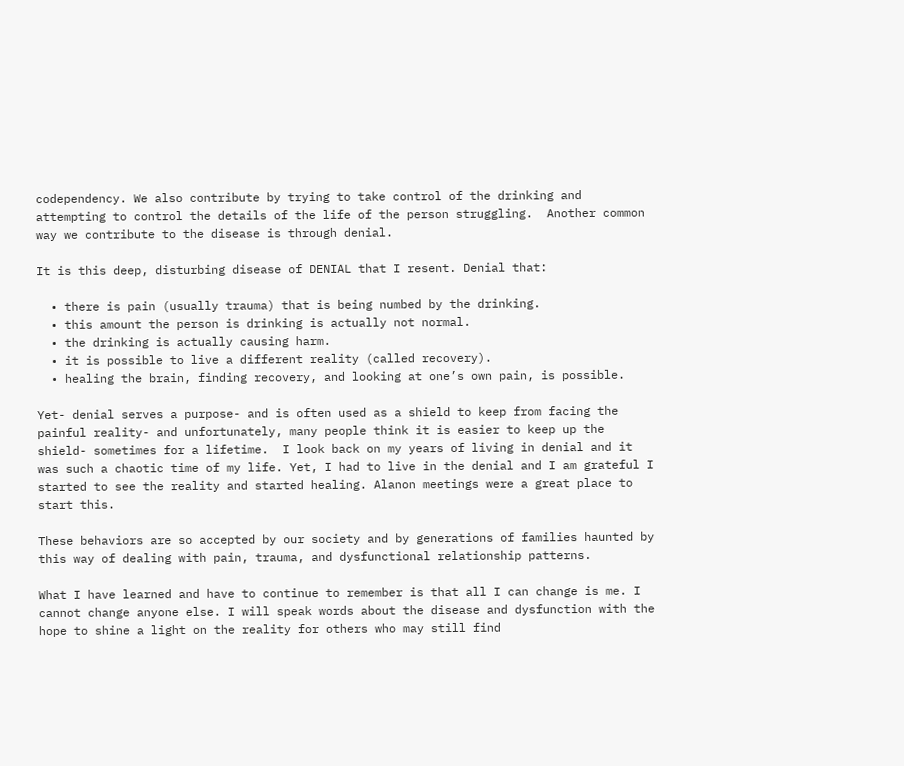codependency. We also contribute by trying to take control of the drinking and attempting to control the details of the life of the person struggling.  Another common way we contribute to the disease is through denial.

It is this deep, disturbing disease of DENIAL that I resent. Denial that:

  • there is pain (usually trauma) that is being numbed by the drinking.
  • this amount the person is drinking is actually not normal.
  • the drinking is actually causing harm.
  • it is possible to live a different reality (called recovery).
  • healing the brain, finding recovery, and looking at one’s own pain, is possible.

Yet- denial serves a purpose- and is often used as a shield to keep from facing the painful reality- and unfortunately, many people think it is easier to keep up the shield- sometimes for a lifetime.  I look back on my years of living in denial and it was such a chaotic time of my life. Yet, I had to live in the denial and I am grateful I started to see the reality and started healing. Alanon meetings were a great place to start this.

These behaviors are so accepted by our society and by generations of families haunted by this way of dealing with pain, trauma, and dysfunctional relationship patterns.

What I have learned and have to continue to remember is that all I can change is me. I cannot change anyone else. I will speak words about the disease and dysfunction with the hope to shine a light on the reality for others who may still find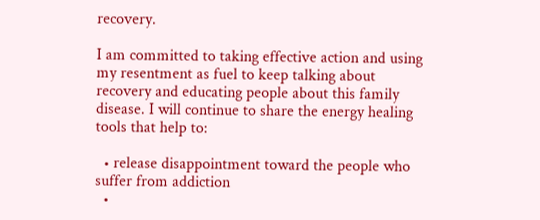recovery.

I am committed to taking effective action and using my resentment as fuel to keep talking about recovery and educating people about this family disease. I will continue to share the energy healing tools that help to:

  • release disappointment toward the people who suffer from addiction
  •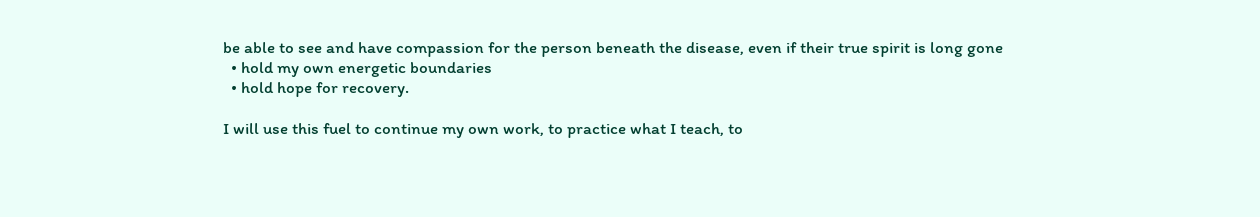be able to see and have compassion for the person beneath the disease, even if their true spirit is long gone
  • hold my own energetic boundaries
  • hold hope for recovery.

I will use this fuel to continue my own work, to practice what I teach, to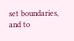set boundaries, and to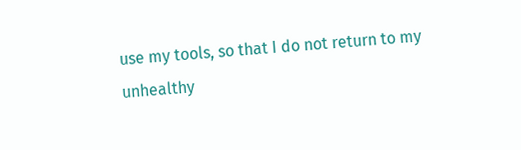use my tools, so that I do not return to my unhealthy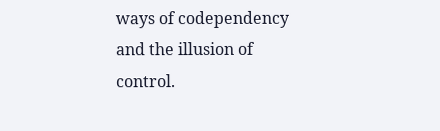ways of codependency and the illusion of control.